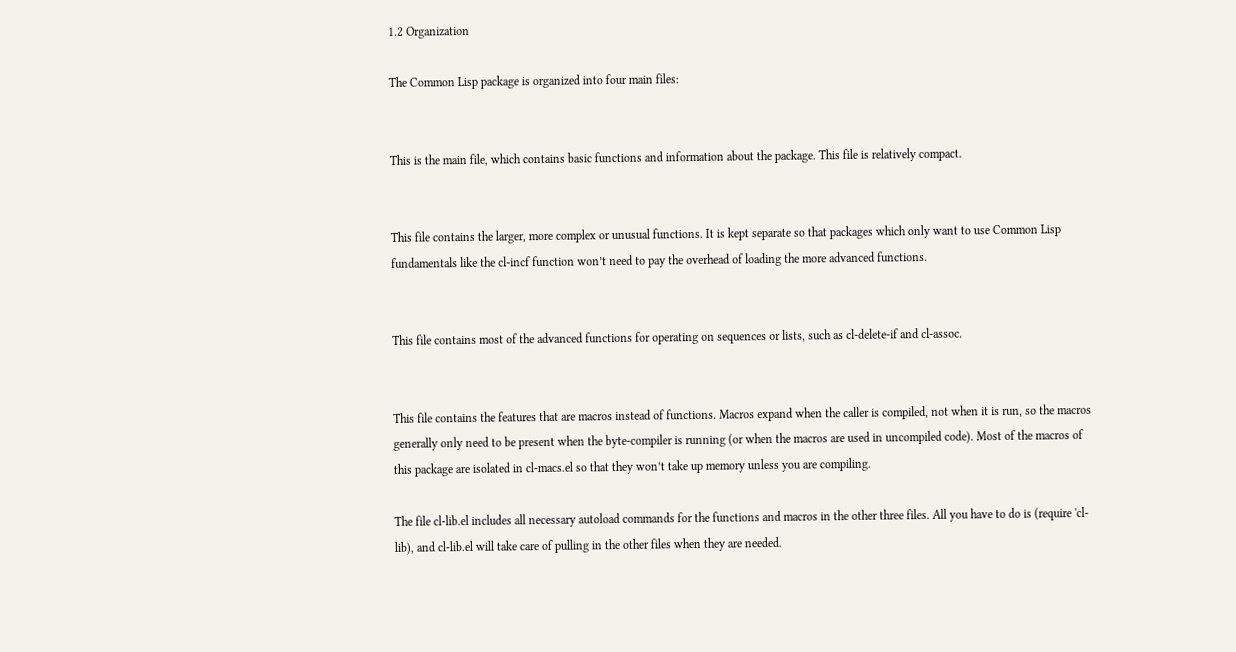1.2 Organization

The Common Lisp package is organized into four main files:


This is the main file, which contains basic functions and information about the package. This file is relatively compact.


This file contains the larger, more complex or unusual functions. It is kept separate so that packages which only want to use Common Lisp fundamentals like the cl-incf function won’t need to pay the overhead of loading the more advanced functions.


This file contains most of the advanced functions for operating on sequences or lists, such as cl-delete-if and cl-assoc.


This file contains the features that are macros instead of functions. Macros expand when the caller is compiled, not when it is run, so the macros generally only need to be present when the byte-compiler is running (or when the macros are used in uncompiled code). Most of the macros of this package are isolated in cl-macs.el so that they won’t take up memory unless you are compiling.

The file cl-lib.el includes all necessary autoload commands for the functions and macros in the other three files. All you have to do is (require 'cl-lib), and cl-lib.el will take care of pulling in the other files when they are needed.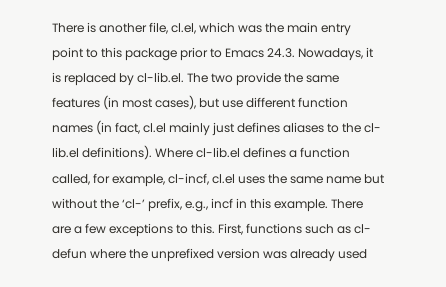There is another file, cl.el, which was the main entry point to this package prior to Emacs 24.3. Nowadays, it is replaced by cl-lib.el. The two provide the same features (in most cases), but use different function names (in fact, cl.el mainly just defines aliases to the cl-lib.el definitions). Where cl-lib.el defines a function called, for example, cl-incf, cl.el uses the same name but without the ‘cl-’ prefix, e.g., incf in this example. There are a few exceptions to this. First, functions such as cl-defun where the unprefixed version was already used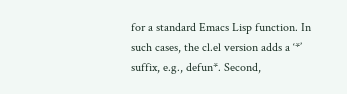for a standard Emacs Lisp function. In such cases, the cl.el version adds a ‘*’ suffix, e.g., defun*. Second,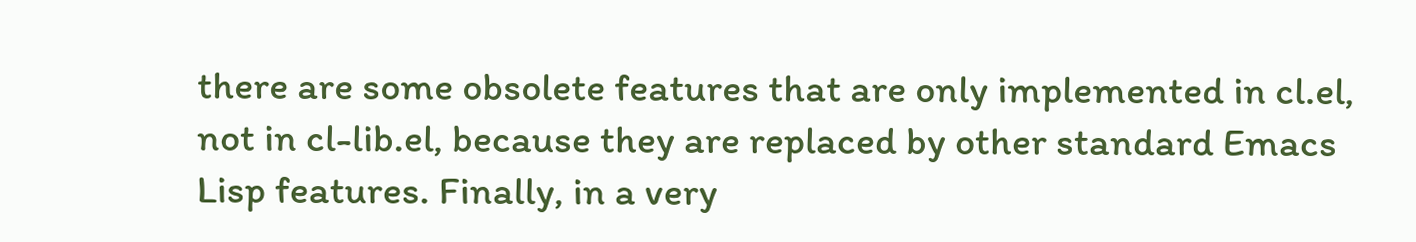there are some obsolete features that are only implemented in cl.el, not in cl-lib.el, because they are replaced by other standard Emacs Lisp features. Finally, in a very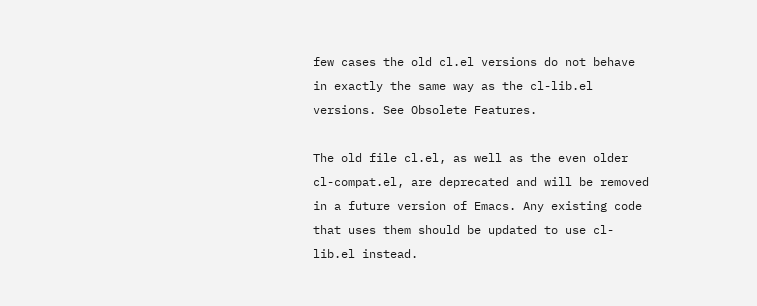few cases the old cl.el versions do not behave in exactly the same way as the cl-lib.el versions. See Obsolete Features.

The old file cl.el, as well as the even older cl-compat.el, are deprecated and will be removed in a future version of Emacs. Any existing code that uses them should be updated to use cl-lib.el instead.